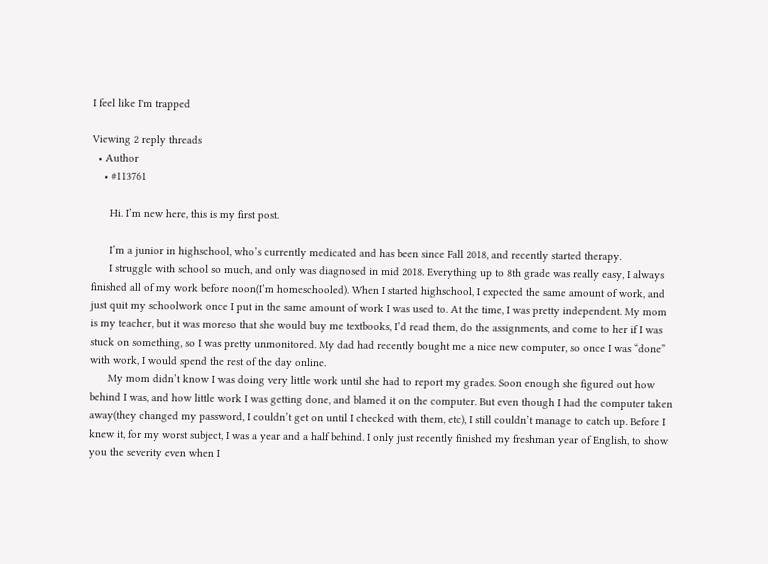I feel like I'm trapped

Viewing 2 reply threads
  • Author
    • #113761

      Hi. I’m new here, this is my first post.

      I’m a junior in highschool, who’s currently medicated and has been since Fall 2018, and recently started therapy.
      I struggle with school so much, and only was diagnosed in mid 2018. Everything up to 8th grade was really easy, I always finished all of my work before noon(I’m homeschooled). When I started highschool, I expected the same amount of work, and just quit my schoolwork once I put in the same amount of work I was used to. At the time, I was pretty independent. My mom is my teacher, but it was moreso that she would buy me textbooks, I’d read them, do the assignments, and come to her if I was stuck on something, so I was pretty unmonitored. My dad had recently bought me a nice new computer, so once I was “done” with work, I would spend the rest of the day online.
      My mom didn’t know I was doing very little work until she had to report my grades. Soon enough she figured out how behind I was, and how little work I was getting done, and blamed it on the computer. But even though I had the computer taken away(they changed my password, I couldn’t get on until I checked with them, etc), I still couldn’t manage to catch up. Before I knew it, for my worst subject, I was a year and a half behind. I only just recently finished my freshman year of English, to show you the severity even when I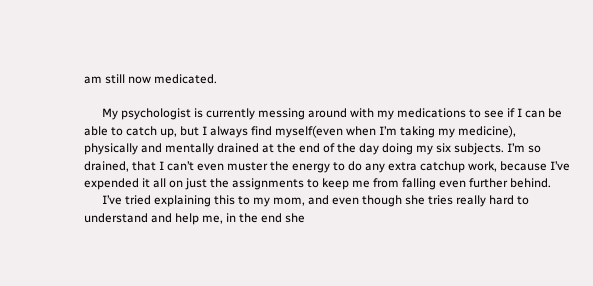am still now medicated.

      My psychologist is currently messing around with my medications to see if I can be able to catch up, but I always find myself(even when I’m taking my medicine), physically and mentally drained at the end of the day doing my six subjects. I’m so drained, that I can’t even muster the energy to do any extra catchup work, because I’ve expended it all on just the assignments to keep me from falling even further behind.
      I’ve tried explaining this to my mom, and even though she tries really hard to understand and help me, in the end she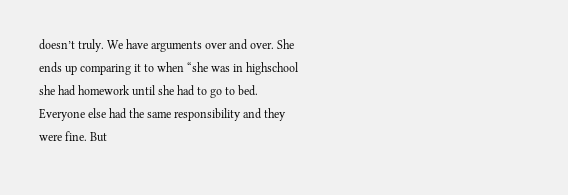doesn’t truly. We have arguments over and over. She ends up comparing it to when “she was in highschool she had homework until she had to go to bed. Everyone else had the same responsibility and they were fine. But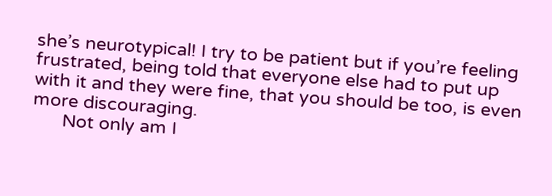she’s neurotypical! I try to be patient but if you’re feeling frustrated, being told that everyone else had to put up with it and they were fine, that you should be too, is even more discouraging.
      Not only am I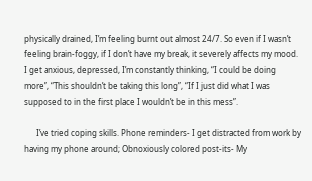physically drained, I’m feeling burnt out almost 24/7. So even if I wasn’t feeling brain-foggy, if I don’t have my break, it severely affects my mood. I get anxious, depressed, I’m constantly thinking, “I could be doing more”, “This shouldn’t be taking this long”, “If I just did what I was supposed to in the first place I wouldn’t be in this mess”.

      I’ve tried coping skills. Phone reminders- I get distracted from work by having my phone around; Obnoxiously colored post-its- My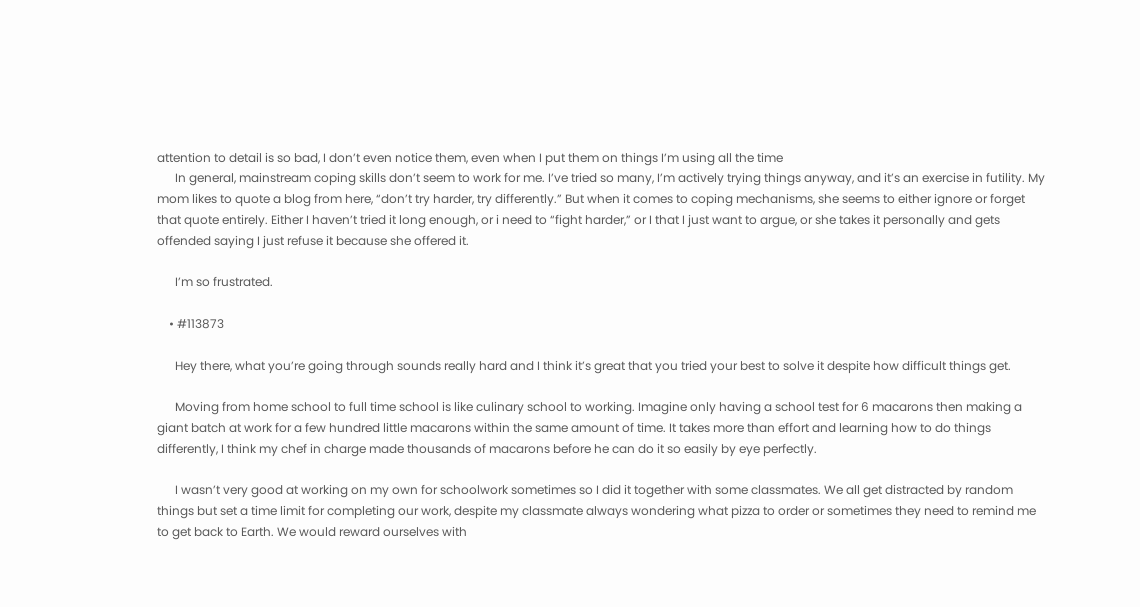attention to detail is so bad, I don’t even notice them, even when I put them on things I’m using all the time
      In general, mainstream coping skills don’t seem to work for me. I’ve tried so many, I’m actively trying things anyway, and it’s an exercise in futility. My mom likes to quote a blog from here, “don’t try harder, try differently.” But when it comes to coping mechanisms, she seems to either ignore or forget that quote entirely. Either I haven’t tried it long enough, or i need to “fight harder,” or I that I just want to argue, or she takes it personally and gets offended saying I just refuse it because she offered it.

      I’m so frustrated.

    • #113873

      Hey there, what you’re going through sounds really hard and I think it’s great that you tried your best to solve it despite how difficult things get.

      Moving from home school to full time school is like culinary school to working. Imagine only having a school test for 6 macarons then making a giant batch at work for a few hundred little macarons within the same amount of time. It takes more than effort and learning how to do things differently, I think my chef in charge made thousands of macarons before he can do it so easily by eye perfectly.

      I wasn’t very good at working on my own for schoolwork sometimes so I did it together with some classmates. We all get distracted by random things but set a time limit for completing our work, despite my classmate always wondering what pizza to order or sometimes they need to remind me to get back to Earth. We would reward ourselves with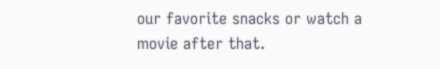our favorite snacks or watch a movie after that.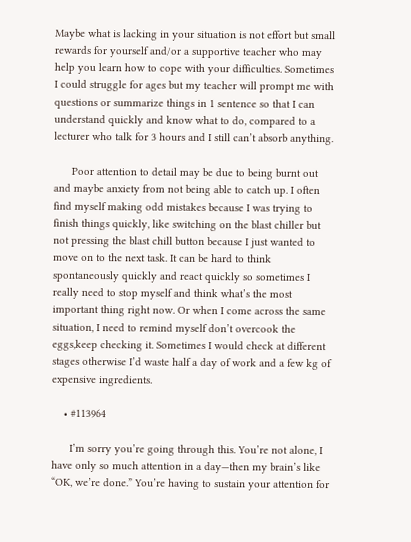Maybe what is lacking in your situation is not effort but small rewards for yourself and/or a supportive teacher who may help you learn how to cope with your difficulties. Sometimes I could struggle for ages but my teacher will prompt me with questions or summarize things in 1 sentence so that I can understand quickly and know what to do, compared to a lecturer who talk for 3 hours and I still can’t absorb anything.

      Poor attention to detail may be due to being burnt out and maybe anxiety from not being able to catch up. I often find myself making odd mistakes because I was trying to finish things quickly, like switching on the blast chiller but not pressing the blast chill button because I just wanted to move on to the next task. It can be hard to think spontaneously quickly and react quickly so sometimes I really need to stop myself and think what’s the most important thing right now. Or when I come across the same situation, I need to remind myself don’t overcook the eggs,keep checking it. Sometimes I would check at different stages otherwise I’d waste half a day of work and a few kg of expensive ingredients.

    • #113964

      I’m sorry you’re going through this. You’re not alone, I have only so much attention in a day—then my brain’s like “OK, we’re done.” You’re having to sustain your attention for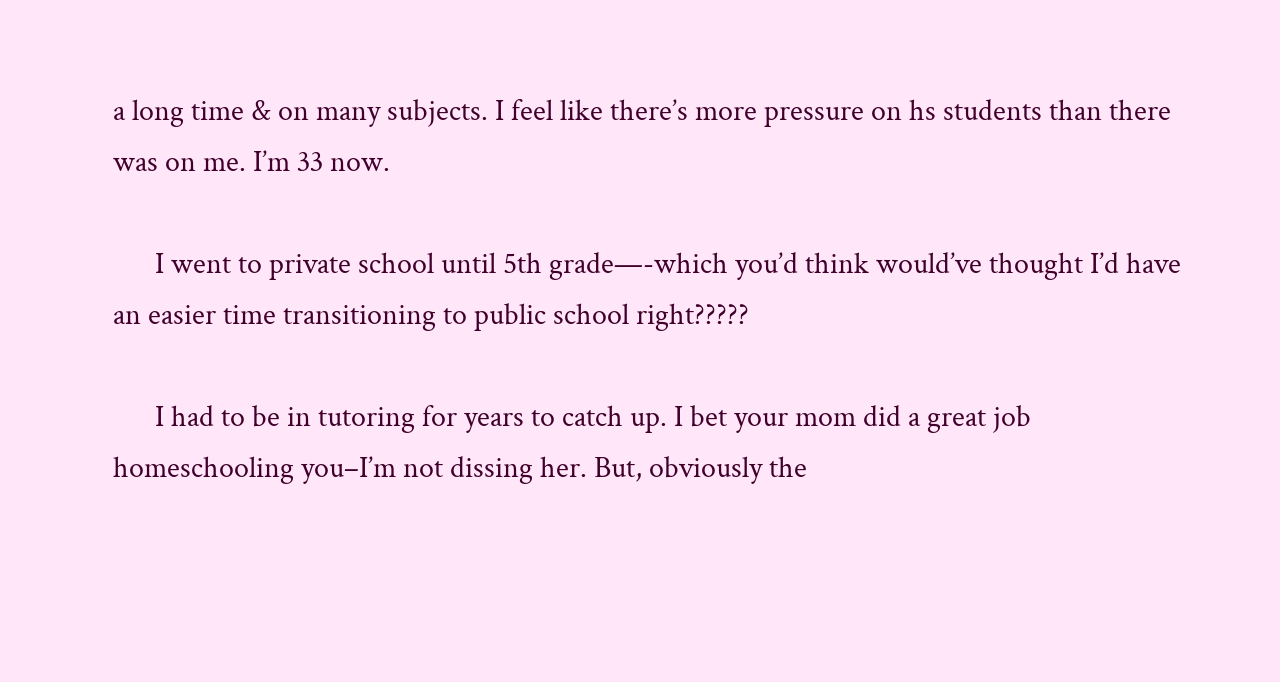a long time & on many subjects. I feel like there’s more pressure on hs students than there was on me. I’m 33 now.

      I went to private school until 5th grade—-which you’d think would’ve thought I’d have an easier time transitioning to public school right?????

      I had to be in tutoring for years to catch up. I bet your mom did a great job homeschooling you–I’m not dissing her. But, obviously the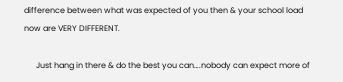difference between what was expected of you then & your school load now are VERY DIFFERENT.

      Just hang in there & do the best you can….nobody can expect more of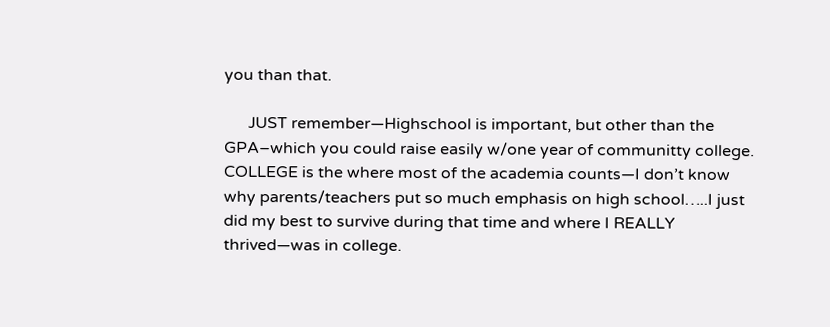you than that.

      JUST remember—Highschool is important, but other than the GPA–which you could raise easily w/one year of communitty college. COLLEGE is the where most of the academia counts—I don’t know why parents/teachers put so much emphasis on high school…..I just did my best to survive during that time and where I REALLY thrived—was in college.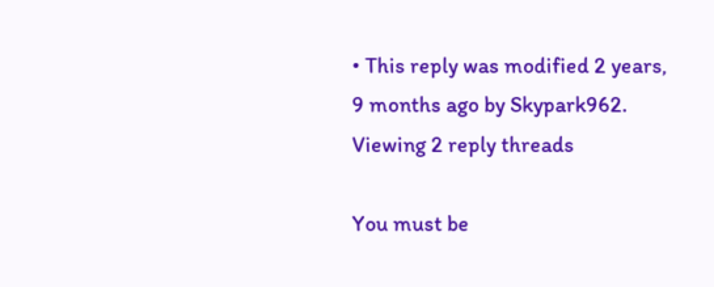• This reply was modified 2 years, 9 months ago by Skypark962.
Viewing 2 reply threads

You must be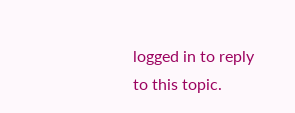logged in to reply to this topic.